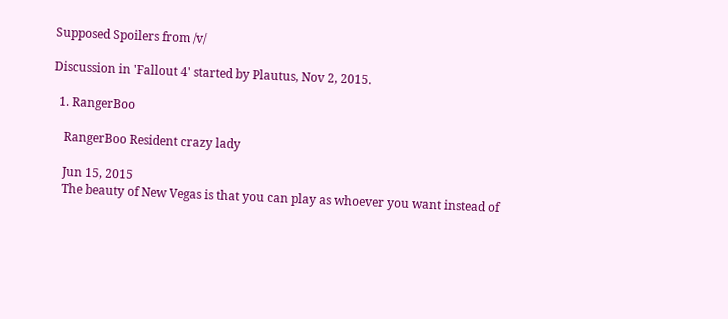Supposed Spoilers from /v/

Discussion in 'Fallout 4' started by Plautus, Nov 2, 2015.

  1. RangerBoo

    RangerBoo Resident crazy lady

    Jun 15, 2015
    The beauty of New Vegas is that you can play as whoever you want instead of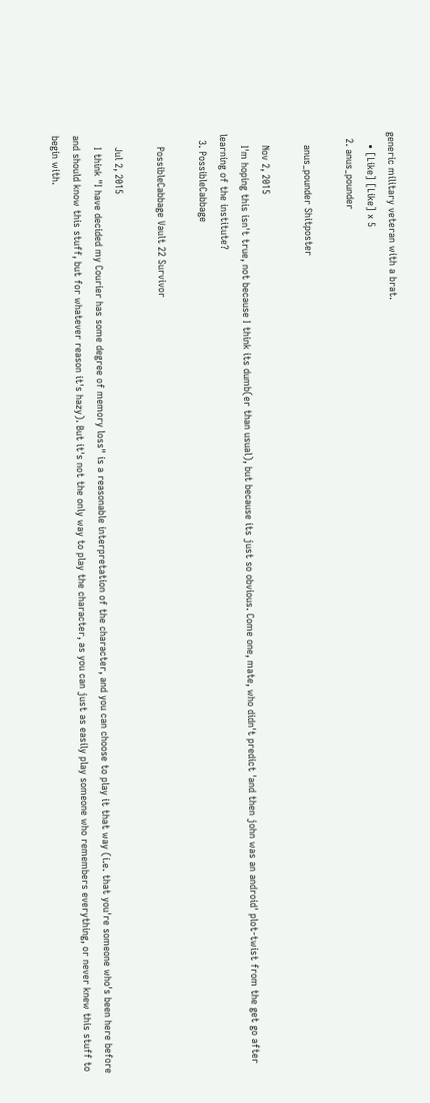generic military veteran with a brat.
    • [Like] [Like] x 5
  2. anus_pounder

    anus_pounder Shitposter

    Nov 2, 2015
    I'm hoping this isn't true, not because I think its dumb(er than usual), but because its just so obvious. Come one, mate, who didn't predict 'and then john was an android' plot-twist from the get go after learning of the institute?
  3. PossibleCabbage

    PossibleCabbage Vault 22 Survivor

    Jul 2, 2015
    I think "I have decided my Courier has some degree of memory loss" is a reasonable interpretation of the character, and you can choose to play it that way (i.e. that you're someone who's been here before and should know this stuff, but for whatever reason it's hazy). But it's not the only way to play the character, as you can just as easily play someone who remembers everything, or never knew this stuff to begin with.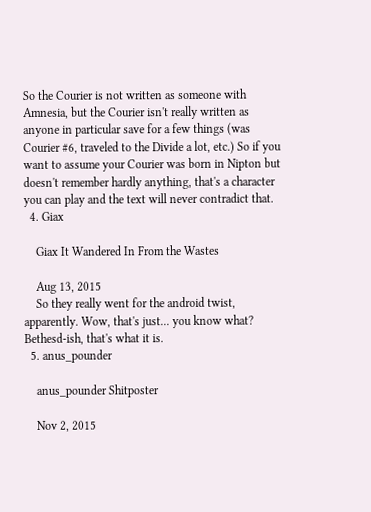So the Courier is not written as someone with Amnesia, but the Courier isn't really written as anyone in particular save for a few things (was Courier #6, traveled to the Divide a lot, etc.) So if you want to assume your Courier was born in Nipton but doesn't remember hardly anything, that's a character you can play and the text will never contradict that.
  4. Giax

    Giax It Wandered In From the Wastes

    Aug 13, 2015
    So they really went for the android twist, apparently. Wow, that's just... you know what? Bethesd-ish, that's what it is.
  5. anus_pounder

    anus_pounder Shitposter

    Nov 2, 2015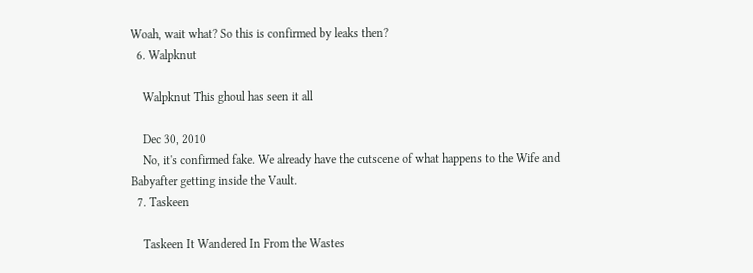Woah, wait what? So this is confirmed by leaks then?
  6. Walpknut

    Walpknut This ghoul has seen it all

    Dec 30, 2010
    No, it's confirmed fake. We already have the cutscene of what happens to the Wife and Babyafter getting inside the Vault.
  7. Taskeen

    Taskeen It Wandered In From the Wastes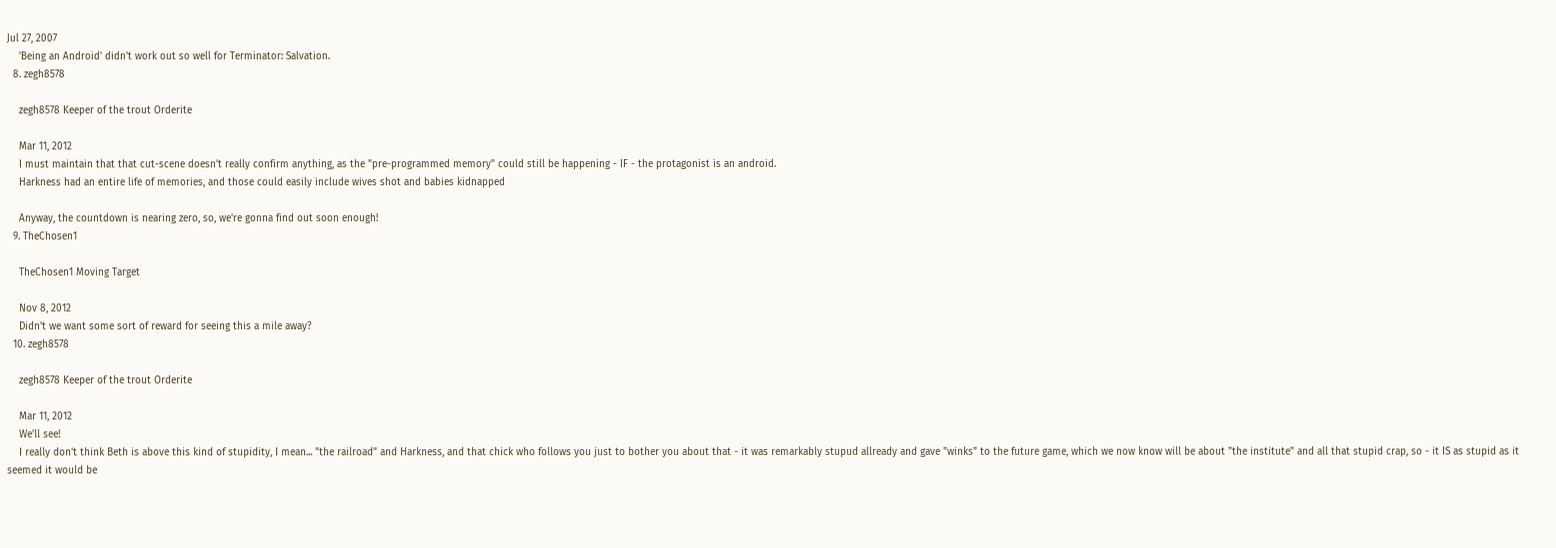Jul 27, 2007
    'Being an Android' didn't work out so well for Terminator: Salvation.
  8. zegh8578

    zegh8578 Keeper of the trout Orderite

    Mar 11, 2012
    I must maintain that that cut-scene doesn't really confirm anything, as the "pre-programmed memory" could still be happening - IF - the protagonist is an android.
    Harkness had an entire life of memories, and those could easily include wives shot and babies kidnapped

    Anyway, the countdown is nearing zero, so, we're gonna find out soon enough!
  9. TheChosen1

    TheChosen1 Moving Target

    Nov 8, 2012
    Didn't we want some sort of reward for seeing this a mile away?
  10. zegh8578

    zegh8578 Keeper of the trout Orderite

    Mar 11, 2012
    We'll see!
    I really don't think Beth is above this kind of stupidity, I mean... "the railroad" and Harkness, and that chick who follows you just to bother you about that - it was remarkably stupud allready and gave "winks" to the future game, which we now know will be about "the institute" and all that stupid crap, so - it IS as stupid as it seemed it would be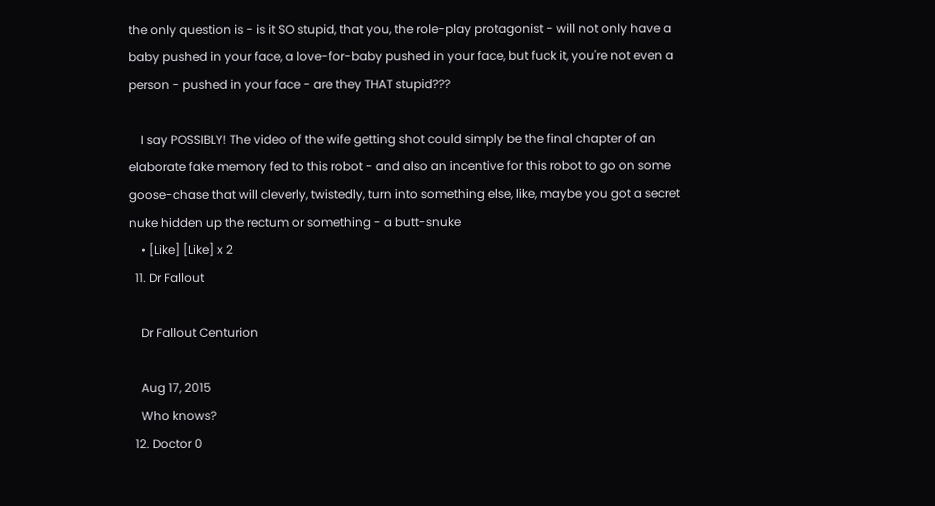the only question is - is it SO stupid, that you, the role-play protagonist - will not only have a baby pushed in your face, a love-for-baby pushed in your face, but fuck it, you're not even a person - pushed in your face - are they THAT stupid???

    I say POSSIBLY! The video of the wife getting shot could simply be the final chapter of an elaborate fake memory fed to this robot - and also an incentive for this robot to go on some goose-chase that will cleverly, twistedly, turn into something else, like, maybe you got a secret nuke hidden up the rectum or something - a butt-snuke
    • [Like] [Like] x 2
  11. Dr Fallout

    Dr Fallout Centurion

    Aug 17, 2015
    Who knows?
  12. Doctor 0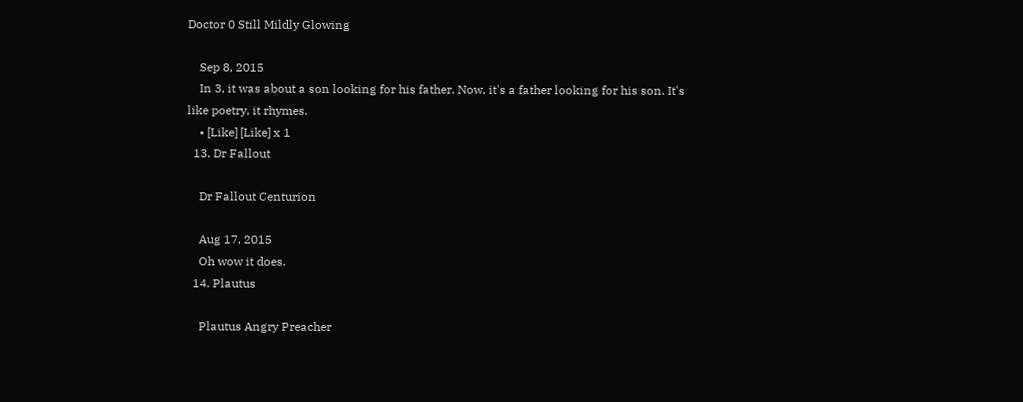Doctor 0 Still Mildly Glowing

    Sep 8, 2015
    In 3, it was about a son looking for his father. Now, it's a father looking for his son. It's like poetry, it rhymes.
    • [Like] [Like] x 1
  13. Dr Fallout

    Dr Fallout Centurion

    Aug 17, 2015
    Oh wow it does.
  14. Plautus

    Plautus Angry Preacher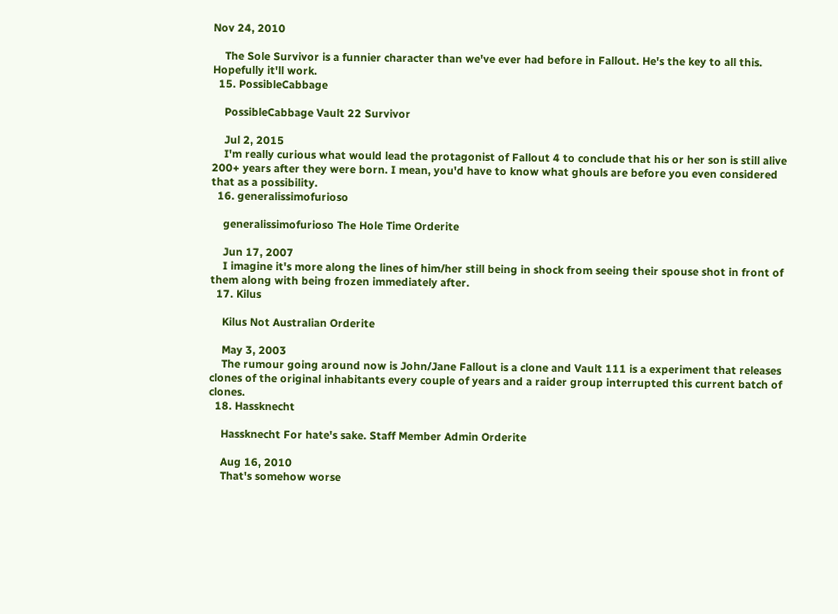Nov 24, 2010

    The Sole Survivor is a funnier character than we've ever had before in Fallout. He's the key to all this. Hopefully it'll work.
  15. PossibleCabbage

    PossibleCabbage Vault 22 Survivor

    Jul 2, 2015
    I'm really curious what would lead the protagonist of Fallout 4 to conclude that his or her son is still alive 200+ years after they were born. I mean, you'd have to know what ghouls are before you even considered that as a possibility.
  16. generalissimofurioso

    generalissimofurioso The Hole Time Orderite

    Jun 17, 2007
    I imagine it's more along the lines of him/her still being in shock from seeing their spouse shot in front of them along with being frozen immediately after.
  17. Kilus

    Kilus Not Australian Orderite

    May 3, 2003
    The rumour going around now is John/Jane Fallout is a clone and Vault 111 is a experiment that releases clones of the original inhabitants every couple of years and a raider group interrupted this current batch of clones.
  18. Hassknecht

    Hassknecht For hate's sake. Staff Member Admin Orderite

    Aug 16, 2010
    That's somehow worse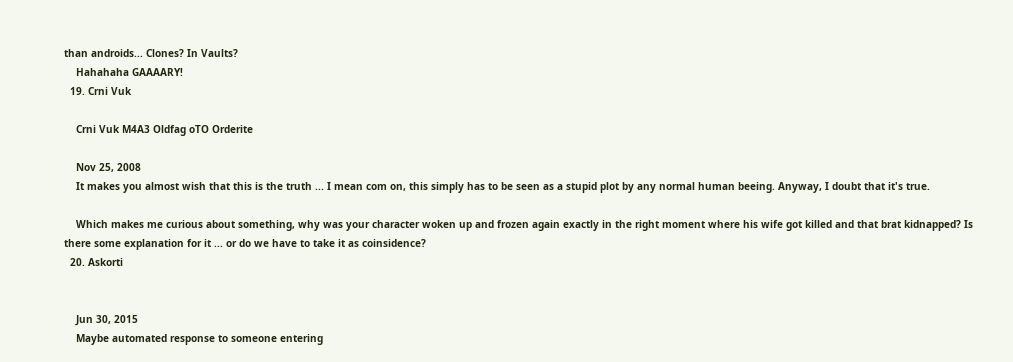than androids... Clones? In Vaults?
    Hahahaha GAAAARY!
  19. Crni Vuk

    Crni Vuk M4A3 Oldfag oTO Orderite

    Nov 25, 2008
    It makes you almost wish that this is the truth ... I mean com on, this simply has to be seen as a stupid plot by any normal human beeing. Anyway, I doubt that it's true.

    Which makes me curious about something, why was your character woken up and frozen again exactly in the right moment where his wife got killed and that brat kidnapped? Is there some explanation for it ... or do we have to take it as coinsidence?
  20. Askorti


    Jun 30, 2015
    Maybe automated response to someone entering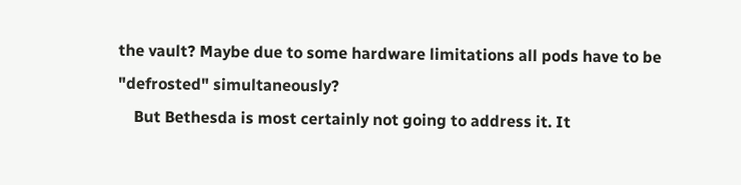the vault? Maybe due to some hardware limitations all pods have to be "defrosted" simultaneously?
    But Bethesda is most certainly not going to address it. It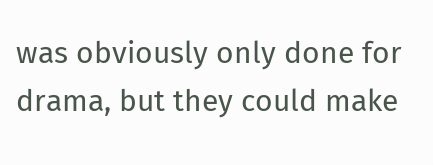was obviously only done for drama, but they could make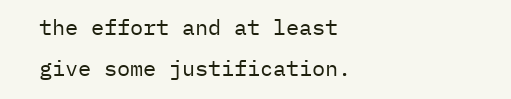the effort and at least give some justification.